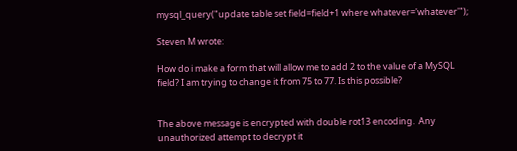mysql_query("update table set field=field+1 where whatever='whatever'");

Steven M wrote:

How do i make a form that will allow me to add 2 to the value of a MySQL
field? I am trying to change it from 75 to 77. Is this possible?


The above message is encrypted with double rot13 encoding.  Any unauthorized attempt to decrypt it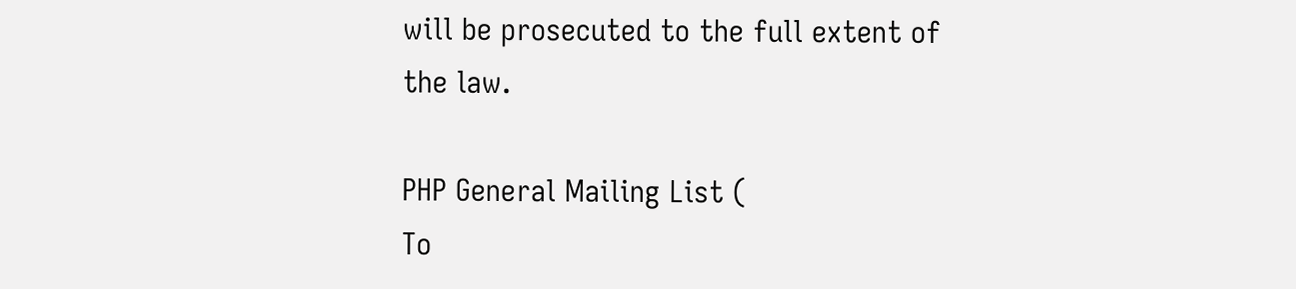will be prosecuted to the full extent of the law.

PHP General Mailing List (
To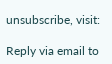unsubscribe, visit:

Reply via email to